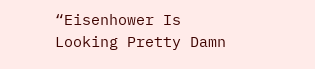“Eisenhower Is Looking Pretty Damn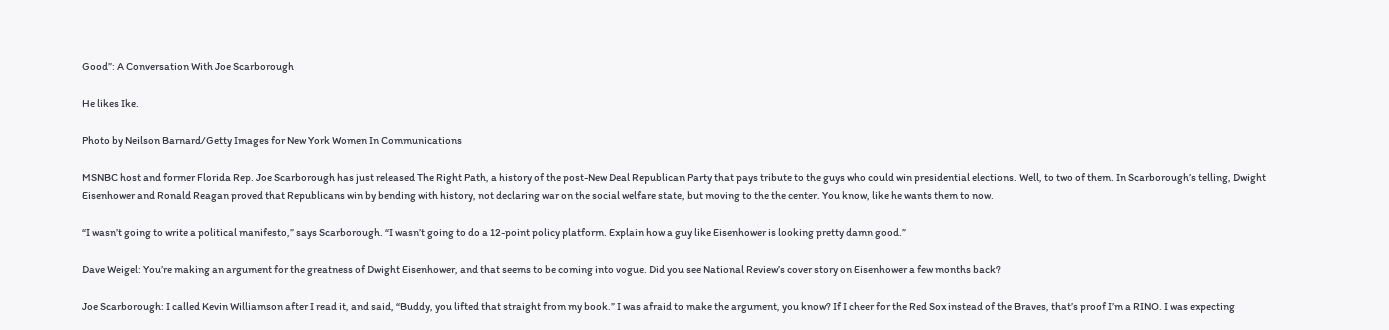Good”: A Conversation With Joe Scarborough

He likes Ike.

Photo by Neilson Barnard/Getty Images for New York Women In Communications

MSNBC host and former Florida Rep. Joe Scarborough has just released The Right Path, a history of the post-New Deal Republican Party that pays tribute to the guys who could win presidential elections. Well, to two of them. In Scarborough’s telling, Dwight Eisenhower and Ronald Reagan proved that Republicans win by bending with history, not declaring war on the social welfare state, but moving to the the center. You know, like he wants them to now.

“I wasn’t going to write a political manifesto,” says Scarborough. “I wasn’t going to do a 12-point policy platform. Explain how a guy like Eisenhower is looking pretty damn good.”

Dave Weigel: You’re making an argument for the greatness of Dwight Eisenhower, and that seems to be coming into vogue. Did you see National Review’s cover story on Eisenhower a few months back?

Joe Scarborough: I called Kevin Williamson after I read it, and said, “Buddy, you lifted that straight from my book.” I was afraid to make the argument, you know? If I cheer for the Red Sox instead of the Braves, that’s proof I’m a RINO. I was expecting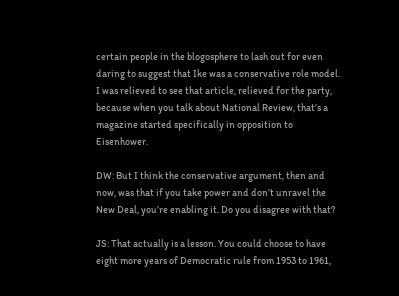certain people in the blogosphere to lash out for even daring to suggest that Ike was a conservative role model. I was relieved to see that article, relieved for the party, because when you talk about National Review, that’s a magazine started specifically in opposition to Eisenhower.

DW: But I think the conservative argument, then and now, was that if you take power and don’t unravel the New Deal, you’re enabling it. Do you disagree with that?

JS: That actually is a lesson. You could choose to have eight more years of Democratic rule from 1953 to 1961,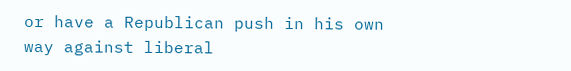or have a Republican push in his own way against liberal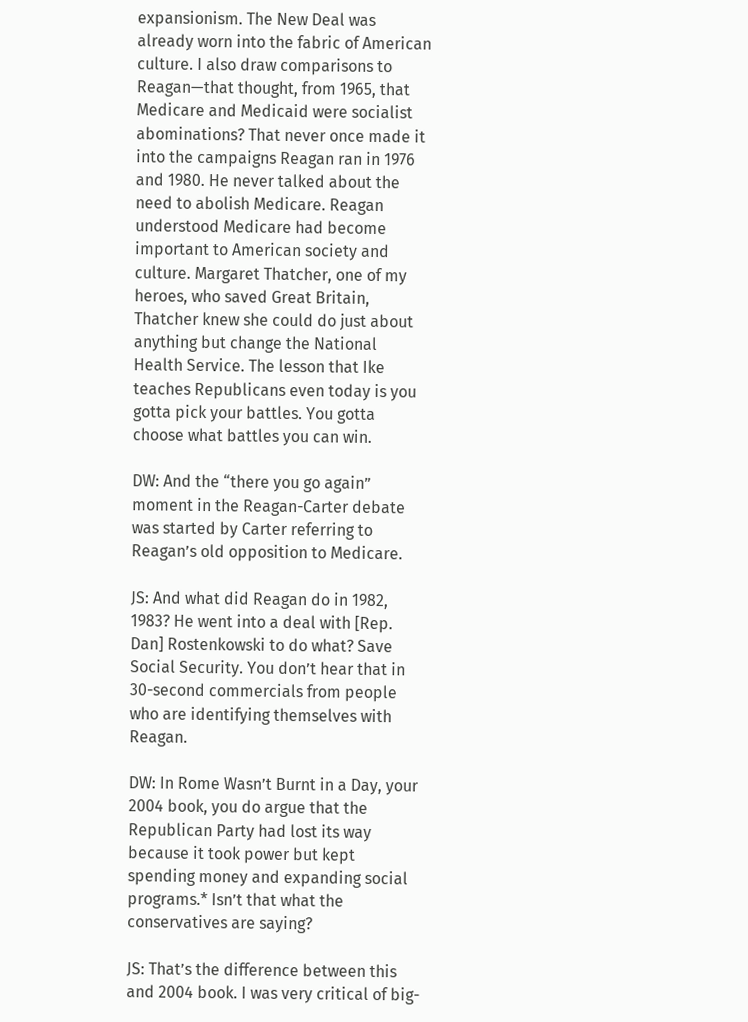expansionism. The New Deal was already worn into the fabric of American culture. I also draw comparisons to Reagan—that thought, from 1965, that Medicare and Medicaid were socialist abominations? That never once made it into the campaigns Reagan ran in 1976 and 1980. He never talked about the need to abolish Medicare. Reagan understood Medicare had become important to American society and culture. Margaret Thatcher, one of my heroes, who saved Great Britain, Thatcher knew she could do just about anything but change the National Health Service. The lesson that Ike teaches Republicans even today is you gotta pick your battles. You gotta choose what battles you can win.

DW: And the “there you go again” moment in the Reagan-Carter debate was started by Carter referring to Reagan’s old opposition to Medicare.

JS: And what did Reagan do in 1982, 1983? He went into a deal with [Rep. Dan] Rostenkowski to do what? Save Social Security. You don’t hear that in 30-second commercials from people who are identifying themselves with Reagan.

DW: In Rome Wasn’t Burnt in a Day, your 2004 book, you do argue that the Republican Party had lost its way because it took power but kept spending money and expanding social programs.* Isn’t that what the conservatives are saying?

JS: That’s the difference between this and 2004 book. I was very critical of big-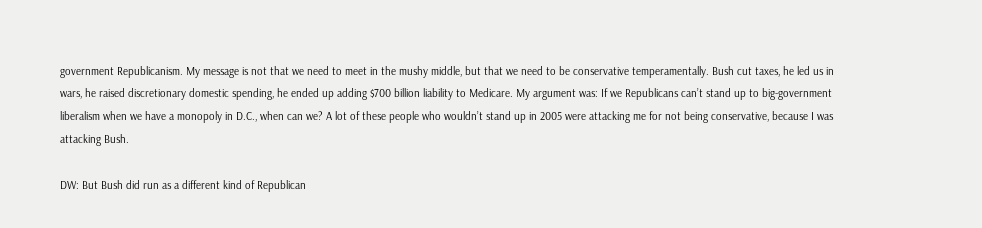government Republicanism. My message is not that we need to meet in the mushy middle, but that we need to be conservative temperamentally. Bush cut taxes, he led us in wars, he raised discretionary domestic spending, he ended up adding $700 billion liability to Medicare. My argument was: If we Republicans can’t stand up to big-government liberalism when we have a monopoly in D.C., when can we? A lot of these people who wouldn’t stand up in 2005 were attacking me for not being conservative, because I was attacking Bush.

DW: But Bush did run as a different kind of Republican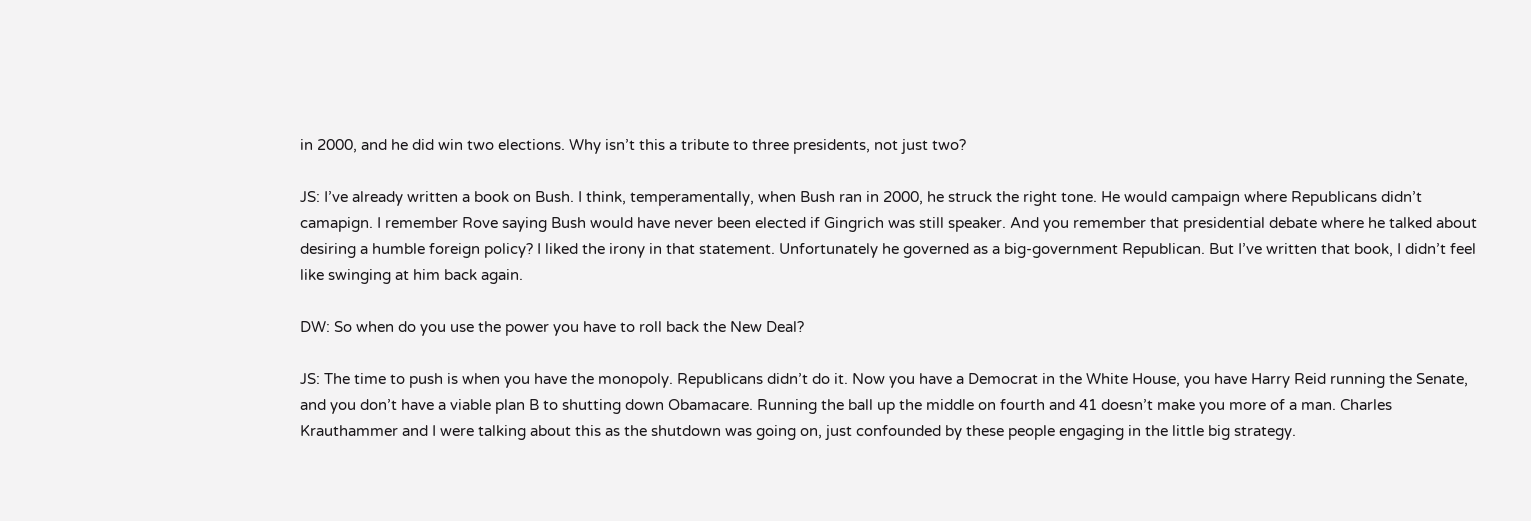in 2000, and he did win two elections. Why isn’t this a tribute to three presidents, not just two?

JS: I’ve already written a book on Bush. I think, temperamentally, when Bush ran in 2000, he struck the right tone. He would campaign where Republicans didn’t camapign. I remember Rove saying Bush would have never been elected if Gingrich was still speaker. And you remember that presidential debate where he talked about desiring a humble foreign policy? I liked the irony in that statement. Unfortunately he governed as a big-government Republican. But I’ve written that book, I didn’t feel like swinging at him back again.

DW: So when do you use the power you have to roll back the New Deal?

JS: The time to push is when you have the monopoly. Republicans didn’t do it. Now you have a Democrat in the White House, you have Harry Reid running the Senate, and you don’t have a viable plan B to shutting down Obamacare. Running the ball up the middle on fourth and 41 doesn’t make you more of a man. Charles Krauthammer and I were talking about this as the shutdown was going on, just confounded by these people engaging in the little big strategy.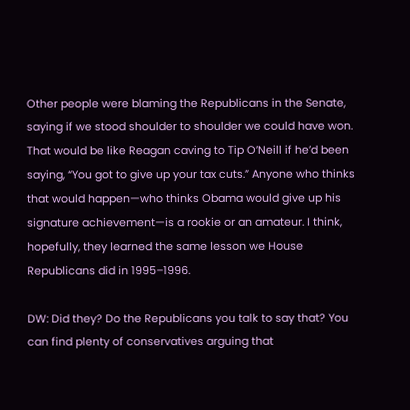Other people were blaming the Republicans in the Senate, saying if we stood shoulder to shoulder we could have won. That would be like Reagan caving to Tip O’Neill if he’d been saying, “You got to give up your tax cuts.” Anyone who thinks that would happen—who thinks Obama would give up his signature achievement—is a rookie or an amateur. I think, hopefully, they learned the same lesson we House Republicans did in 1995–1996.

DW: Did they? Do the Republicans you talk to say that? You can find plenty of conservatives arguing that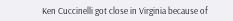Ken Cuccinelli got close in Virginia because of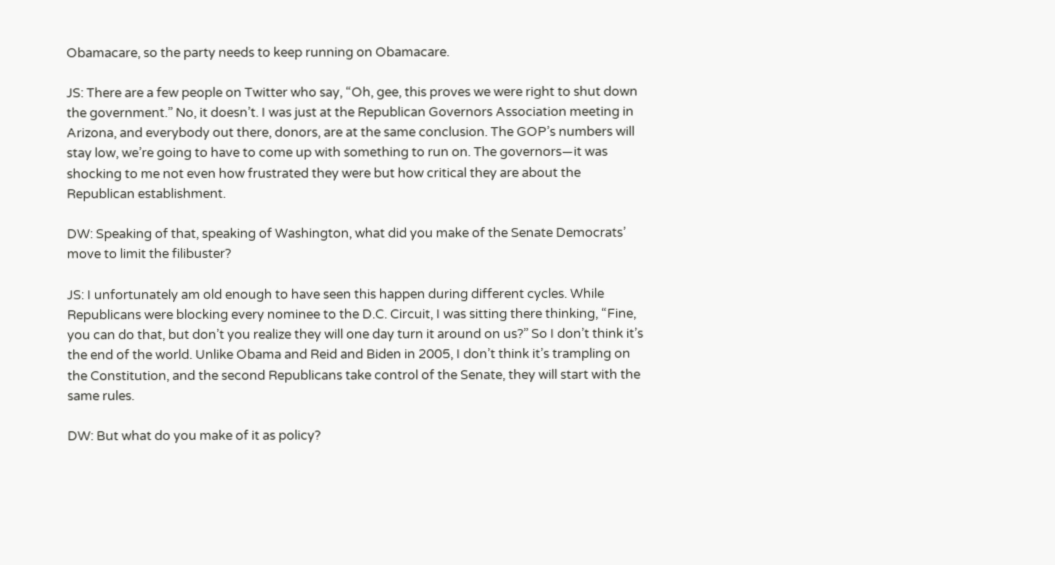Obamacare, so the party needs to keep running on Obamacare.

JS: There are a few people on Twitter who say, “Oh, gee, this proves we were right to shut down the government.” No, it doesn’t. I was just at the Republican Governors Association meeting in Arizona, and everybody out there, donors, are at the same conclusion. The GOP’s numbers will stay low, we’re going to have to come up with something to run on. The governors—it was shocking to me not even how frustrated they were but how critical they are about the Republican establishment.

DW: Speaking of that, speaking of Washington, what did you make of the Senate Democrats’ move to limit the filibuster?

JS: I unfortunately am old enough to have seen this happen during different cycles. While Republicans were blocking every nominee to the D.C. Circuit, I was sitting there thinking, “Fine, you can do that, but don’t you realize they will one day turn it around on us?” So I don’t think it’s the end of the world. Unlike Obama and Reid and Biden in 2005, I don’t think it’s trampling on the Constitution, and the second Republicans take control of the Senate, they will start with the same rules.

DW: But what do you make of it as policy?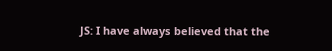JS: I have always believed that the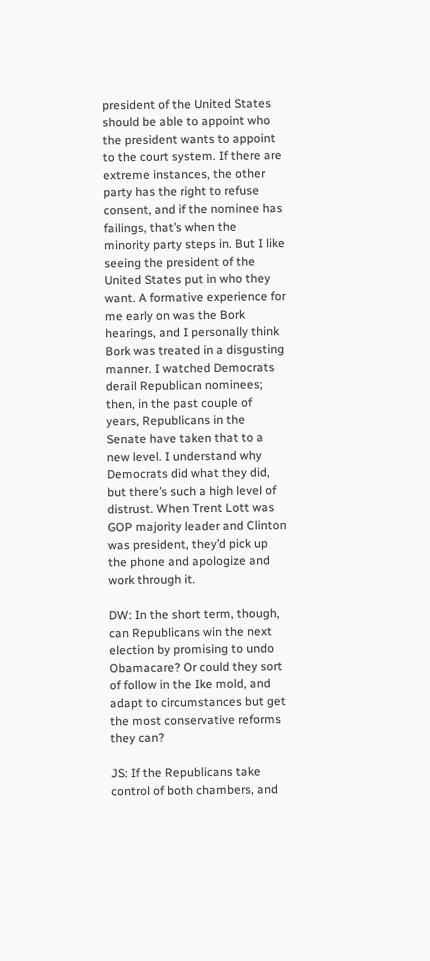president of the United States should be able to appoint who the president wants to appoint to the court system. If there are extreme instances, the other party has the right to refuse consent, and if the nominee has failings, that’s when the minority party steps in. But I like seeing the president of the United States put in who they want. A formative experience for me early on was the Bork hearings, and I personally think Bork was treated in a disgusting manner. I watched Democrats derail Republican nominees; then, in the past couple of years, Republicans in the Senate have taken that to a new level. I understand why Democrats did what they did, but there’s such a high level of distrust. When Trent Lott was GOP majority leader and Clinton was president, they’d pick up the phone and apologize and work through it.

DW: In the short term, though, can Republicans win the next election by promising to undo Obamacare? Or could they sort of follow in the Ike mold, and adapt to circumstances but get the most conservative reforms they can?

JS: If the Republicans take control of both chambers, and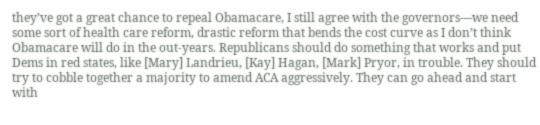they’ve got a great chance to repeal Obamacare, I still agree with the governors—we need some sort of health care reform, drastic reform that bends the cost curve as I don’t think Obamacare will do in the out-years. Republicans should do something that works and put Dems in red states, like [Mary] Landrieu, [Kay] Hagan, [Mark] Pryor, in trouble. They should try to cobble together a majority to amend ACA aggressively. They can go ahead and start with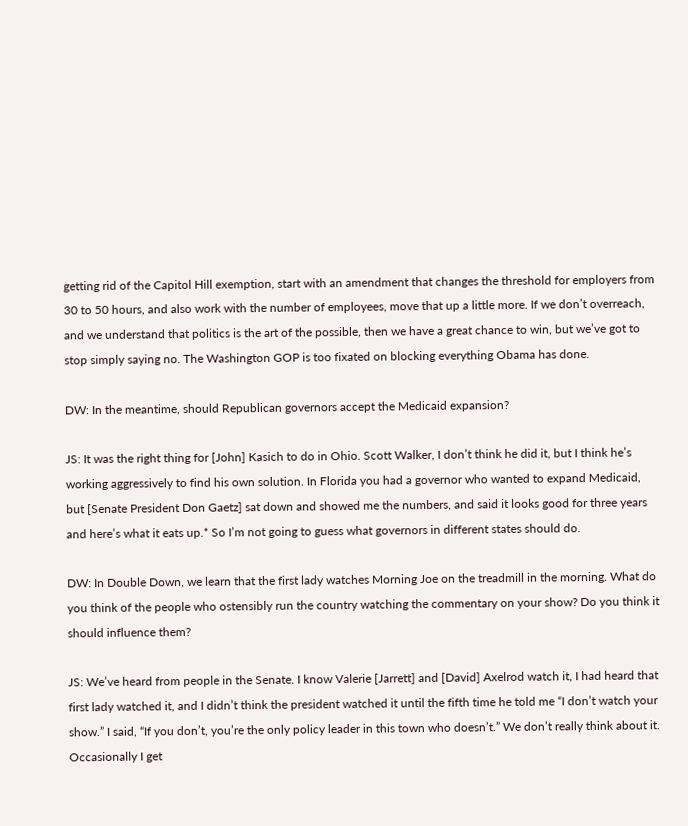getting rid of the Capitol Hill exemption, start with an amendment that changes the threshold for employers from 30 to 50 hours, and also work with the number of employees, move that up a little more. If we don’t overreach, and we understand that politics is the art of the possible, then we have a great chance to win, but we’ve got to stop simply saying no. The Washington GOP is too fixated on blocking everything Obama has done.

DW: In the meantime, should Republican governors accept the Medicaid expansion?

JS: It was the right thing for [John] Kasich to do in Ohio. Scott Walker, I don’t think he did it, but I think he’s working aggressively to find his own solution. In Florida you had a governor who wanted to expand Medicaid, but [Senate President Don Gaetz] sat down and showed me the numbers, and said it looks good for three years and here’s what it eats up.* So I’m not going to guess what governors in different states should do.

DW: In Double Down, we learn that the first lady watches Morning Joe on the treadmill in the morning. What do you think of the people who ostensibly run the country watching the commentary on your show? Do you think it should influence them?

JS: We’ve heard from people in the Senate. I know Valerie [Jarrett] and [David] Axelrod watch it, I had heard that first lady watched it, and I didn’t think the president watched it until the fifth time he told me “I don’t watch your show.” I said, “If you don’t, you’re the only policy leader in this town who doesn’t.” We don’t really think about it. Occasionally I get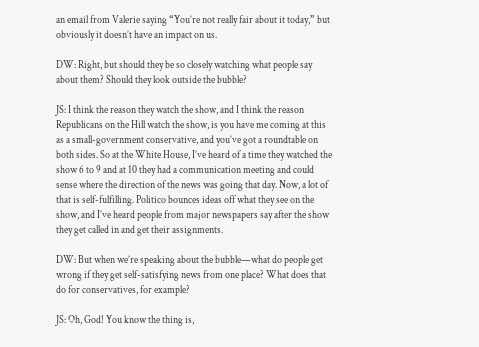an email from Valerie saying “You’re not really fair about it today,” but obviously it doesn’t have an impact on us.

DW: Right, but should they be so closely watching what people say about them? Should they look outside the bubble?

JS: I think the reason they watch the show, and I think the reason Republicans on the Hill watch the show, is you have me coming at this as a small-government conservative, and you’ve got a roundtable on both sides. So at the White House, I’ve heard of a time they watched the show 6 to 9 and at 10 they had a communication meeting and could sense where the direction of the news was going that day. Now, a lot of that is self-fulfilling. Politico bounces ideas off what they see on the show, and I’ve heard people from major newspapers say after the show they get called in and get their assignments.

DW: But when we’re speaking about the bubble—what do people get wrong if they get self-satisfying news from one place? What does that do for conservatives, for example?

JS: Oh, God! You know the thing is,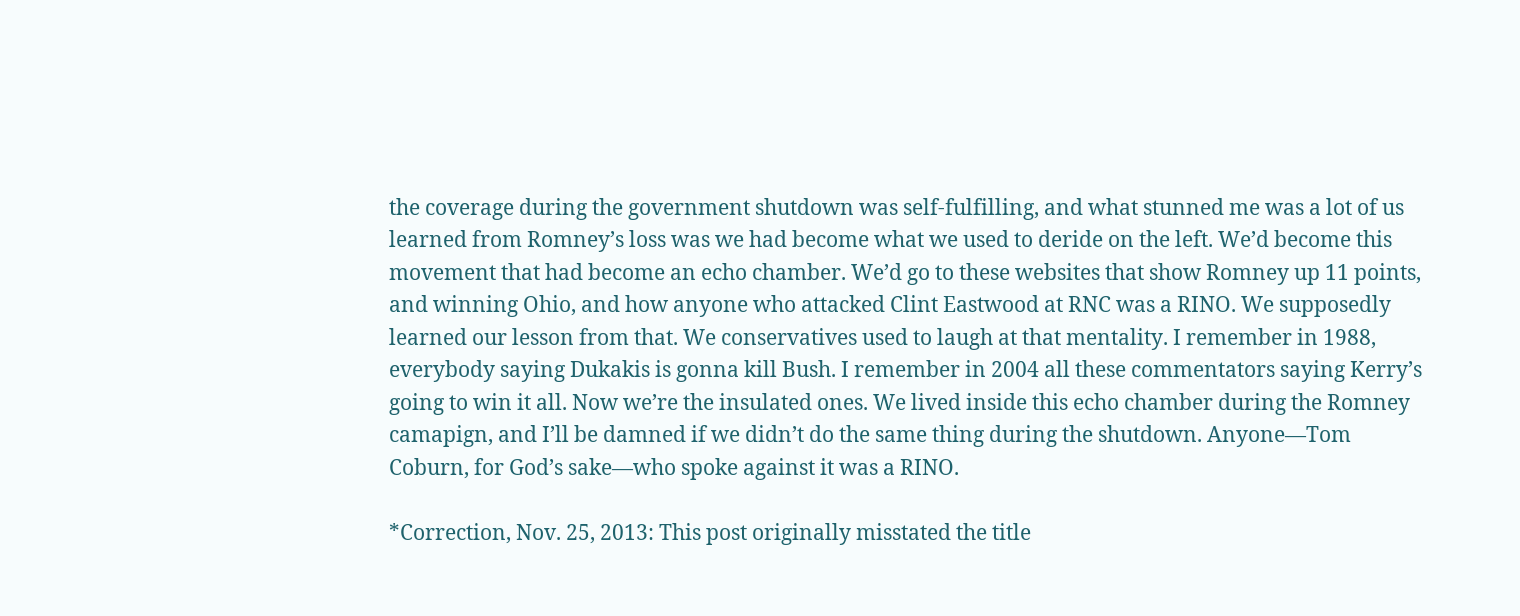the coverage during the government shutdown was self-fulfilling, and what stunned me was a lot of us learned from Romney’s loss was we had become what we used to deride on the left. We’d become this movement that had become an echo chamber. We’d go to these websites that show Romney up 11 points, and winning Ohio, and how anyone who attacked Clint Eastwood at RNC was a RINO. We supposedly learned our lesson from that. We conservatives used to laugh at that mentality. I remember in 1988, everybody saying Dukakis is gonna kill Bush. I remember in 2004 all these commentators saying Kerry’s going to win it all. Now we’re the insulated ones. We lived inside this echo chamber during the Romney camapign, and I’ll be damned if we didn’t do the same thing during the shutdown. Anyone—Tom Coburn, for God’s sake—who spoke against it was a RINO.

*Correction, Nov. 25, 2013: This post originally misstated the title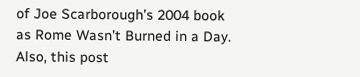of Joe Scarborough’s 2004 book as Rome Wasn’t Burned in a Day. Also, this post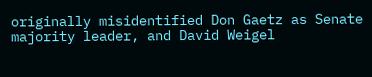originally misidentified Don Gaetz as Senate majority leader, and David Weigel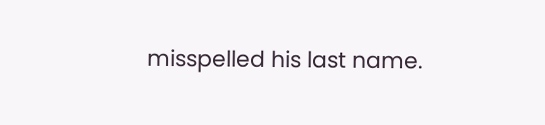misspelled his last name.